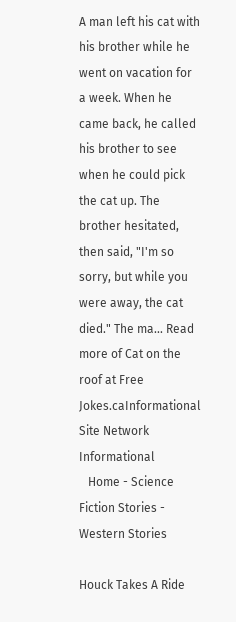A man left his cat with his brother while he went on vacation for a week. When he came back, he called his brother to see when he could pick the cat up. The brother hesitated, then said, "I'm so sorry, but while you were away, the cat died." The ma... Read more of Cat on the roof at Free Jokes.caInformational Site Network Informational
   Home - Science Fiction Stories - Western Stories

Houck Takes A Ride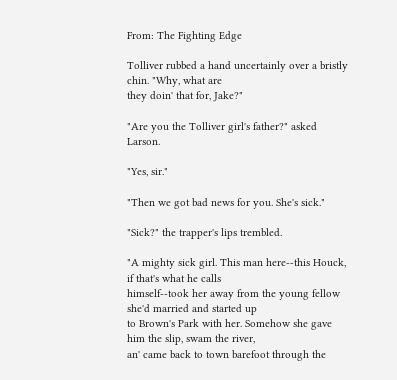From: The Fighting Edge

Tolliver rubbed a hand uncertainly over a bristly chin. "Why, what are
they doin' that for, Jake?"

"Are you the Tolliver girl's father?" asked Larson.

"Yes, sir."

"Then we got bad news for you. She's sick."

"Sick?" the trapper's lips trembled.

"A mighty sick girl. This man here--this Houck, if that's what he calls
himself--took her away from the young fellow she'd married and started up
to Brown's Park with her. Somehow she gave him the slip, swam the river,
an' came back to town barefoot through the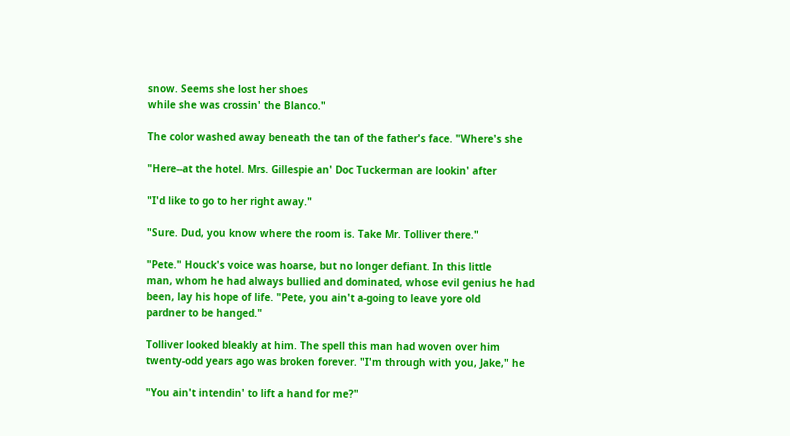snow. Seems she lost her shoes
while she was crossin' the Blanco."

The color washed away beneath the tan of the father's face. "Where's she

"Here--at the hotel. Mrs. Gillespie an' Doc Tuckerman are lookin' after

"I'd like to go to her right away."

"Sure. Dud, you know where the room is. Take Mr. Tolliver there."

"Pete." Houck's voice was hoarse, but no longer defiant. In this little
man, whom he had always bullied and dominated, whose evil genius he had
been, lay his hope of life. "Pete, you ain't a-going to leave yore old
pardner to be hanged."

Tolliver looked bleakly at him. The spell this man had woven over him
twenty-odd years ago was broken forever. "I'm through with you, Jake," he

"You ain't intendin' to lift a hand for me?"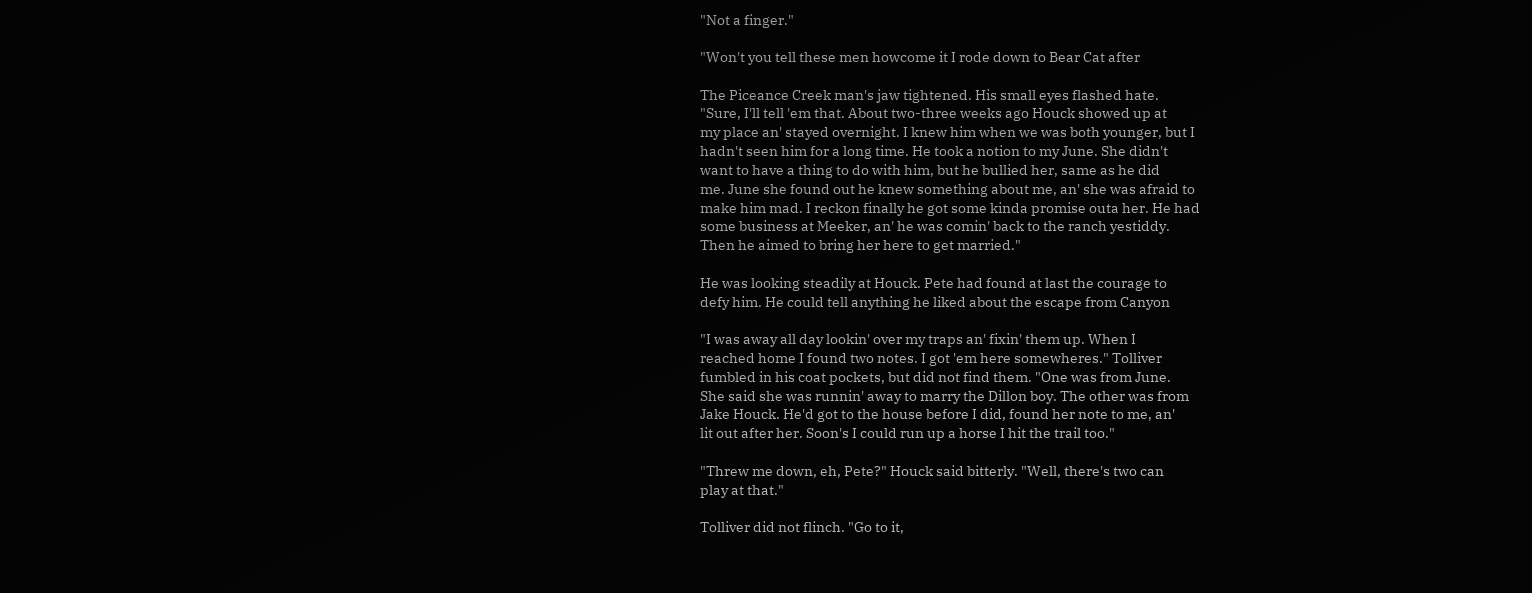"Not a finger."

"Won't you tell these men howcome it I rode down to Bear Cat after

The Piceance Creek man's jaw tightened. His small eyes flashed hate.
"Sure, I'll tell 'em that. About two-three weeks ago Houck showed up at
my place an' stayed overnight. I knew him when we was both younger, but I
hadn't seen him for a long time. He took a notion to my June. She didn't
want to have a thing to do with him, but he bullied her, same as he did
me. June she found out he knew something about me, an' she was afraid to
make him mad. I reckon finally he got some kinda promise outa her. He had
some business at Meeker, an' he was comin' back to the ranch yestiddy.
Then he aimed to bring her here to get married."

He was looking steadily at Houck. Pete had found at last the courage to
defy him. He could tell anything he liked about the escape from Canyon

"I was away all day lookin' over my traps an' fixin' them up. When I
reached home I found two notes. I got 'em here somewheres." Tolliver
fumbled in his coat pockets, but did not find them. "One was from June.
She said she was runnin' away to marry the Dillon boy. The other was from
Jake Houck. He'd got to the house before I did, found her note to me, an'
lit out after her. Soon's I could run up a horse I hit the trail too."

"Threw me down, eh, Pete?" Houck said bitterly. "Well, there's two can
play at that."

Tolliver did not flinch. "Go to it,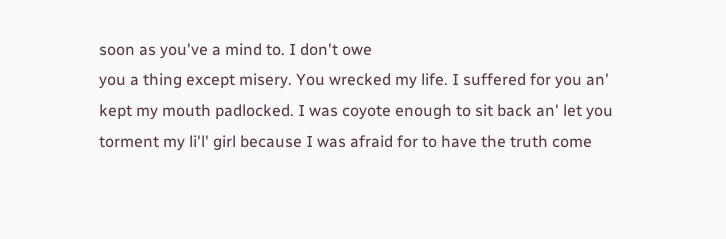soon as you've a mind to. I don't owe
you a thing except misery. You wrecked my life. I suffered for you an'
kept my mouth padlocked. I was coyote enough to sit back an' let you
torment my li'l' girl because I was afraid for to have the truth come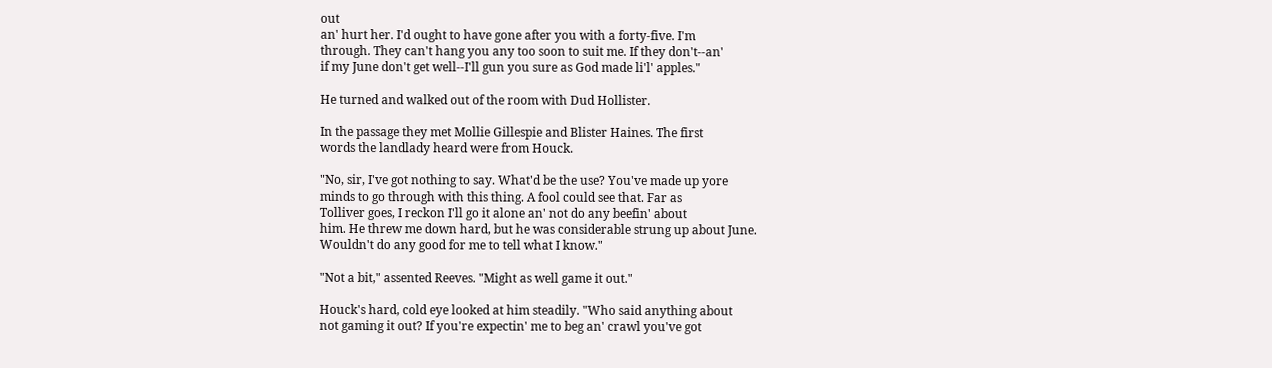out
an' hurt her. I'd ought to have gone after you with a forty-five. I'm
through. They can't hang you any too soon to suit me. If they don't--an'
if my June don't get well--I'll gun you sure as God made li'l' apples."

He turned and walked out of the room with Dud Hollister.

In the passage they met Mollie Gillespie and Blister Haines. The first
words the landlady heard were from Houck.

"No, sir, I've got nothing to say. What'd be the use? You've made up yore
minds to go through with this thing. A fool could see that. Far as
Tolliver goes, I reckon I'll go it alone an' not do any beefin' about
him. He threw me down hard, but he was considerable strung up about June.
Wouldn't do any good for me to tell what I know."

"Not a bit," assented Reeves. "Might as well game it out."

Houck's hard, cold eye looked at him steadily. "Who said anything about
not gaming it out? If you're expectin' me to beg an' crawl you've got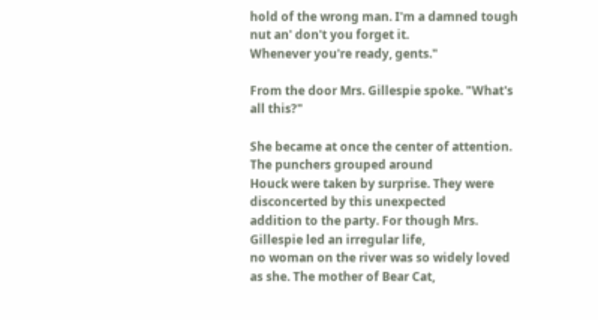hold of the wrong man. I'm a damned tough nut an' don't you forget it.
Whenever you're ready, gents."

From the door Mrs. Gillespie spoke. "What's all this?"

She became at once the center of attention. The punchers grouped around
Houck were taken by surprise. They were disconcerted by this unexpected
addition to the party. For though Mrs. Gillespie led an irregular life,
no woman on the river was so widely loved as she. The mother of Bear Cat,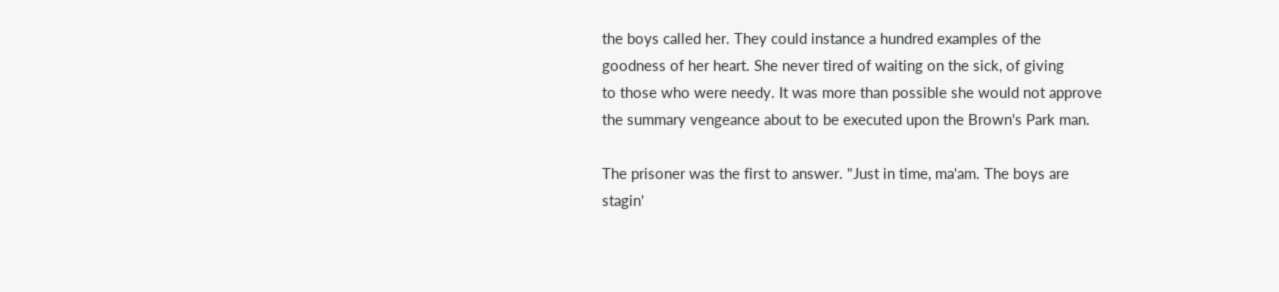the boys called her. They could instance a hundred examples of the
goodness of her heart. She never tired of waiting on the sick, of giving
to those who were needy. It was more than possible she would not approve
the summary vengeance about to be executed upon the Brown's Park man.

The prisoner was the first to answer. "Just in time, ma'am. The boys are
stagin'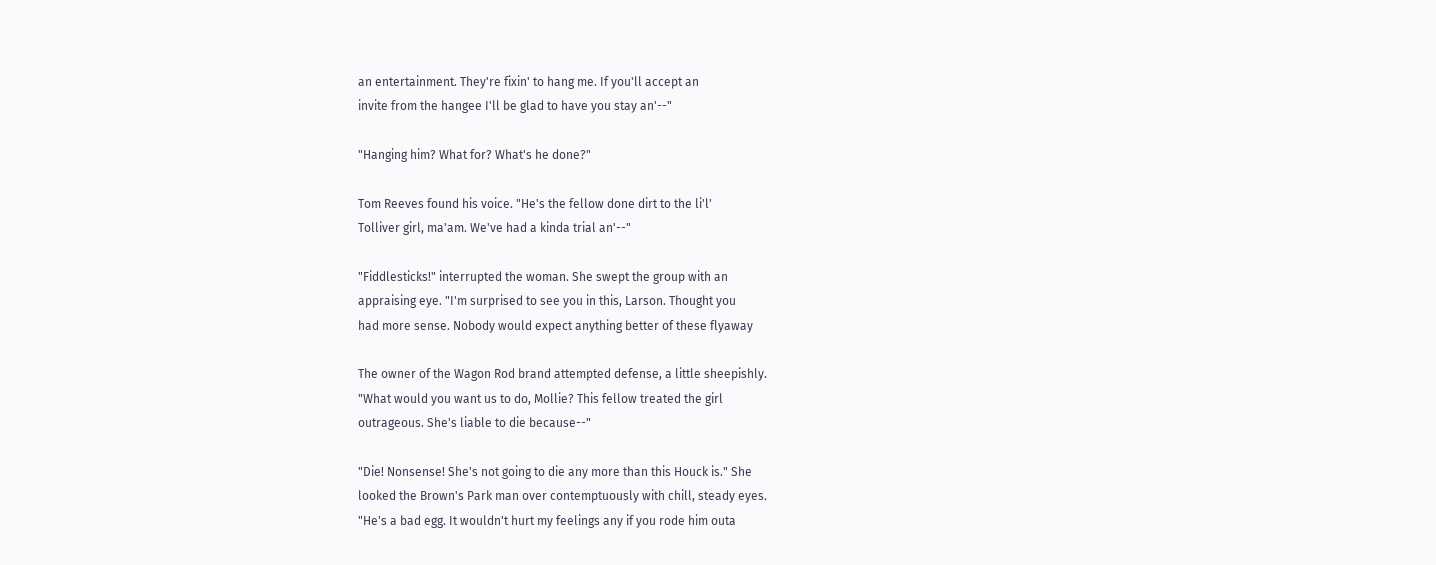an entertainment. They're fixin' to hang me. If you'll accept an
invite from the hangee I'll be glad to have you stay an'--"

"Hanging him? What for? What's he done?"

Tom Reeves found his voice. "He's the fellow done dirt to the li'l'
Tolliver girl, ma'am. We've had a kinda trial an'--"

"Fiddlesticks!" interrupted the woman. She swept the group with an
appraising eye. "I'm surprised to see you in this, Larson. Thought you
had more sense. Nobody would expect anything better of these flyaway

The owner of the Wagon Rod brand attempted defense, a little sheepishly.
"What would you want us to do, Mollie? This fellow treated the girl
outrageous. She's liable to die because--"

"Die! Nonsense! She's not going to die any more than this Houck is." She
looked the Brown's Park man over contemptuously with chill, steady eyes.
"He's a bad egg. It wouldn't hurt my feelings any if you rode him outa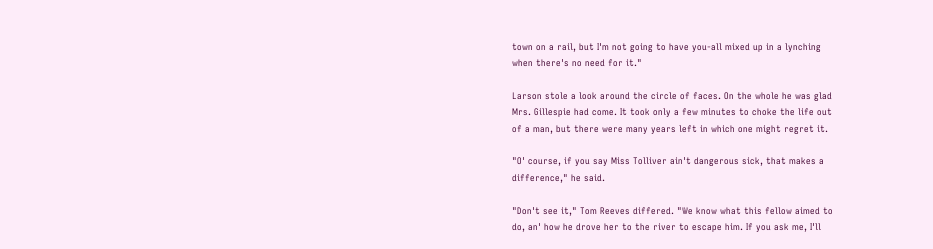town on a rail, but I'm not going to have you-all mixed up in a lynching
when there's no need for it."

Larson stole a look around the circle of faces. On the whole he was glad
Mrs. Gillespie had come. It took only a few minutes to choke the life out
of a man, but there were many years left in which one might regret it.

"O' course, if you say Miss Tolliver ain't dangerous sick, that makes a
difference," he said.

"Don't see it," Tom Reeves differed. "We know what this fellow aimed to
do, an' how he drove her to the river to escape him. If you ask me, I'll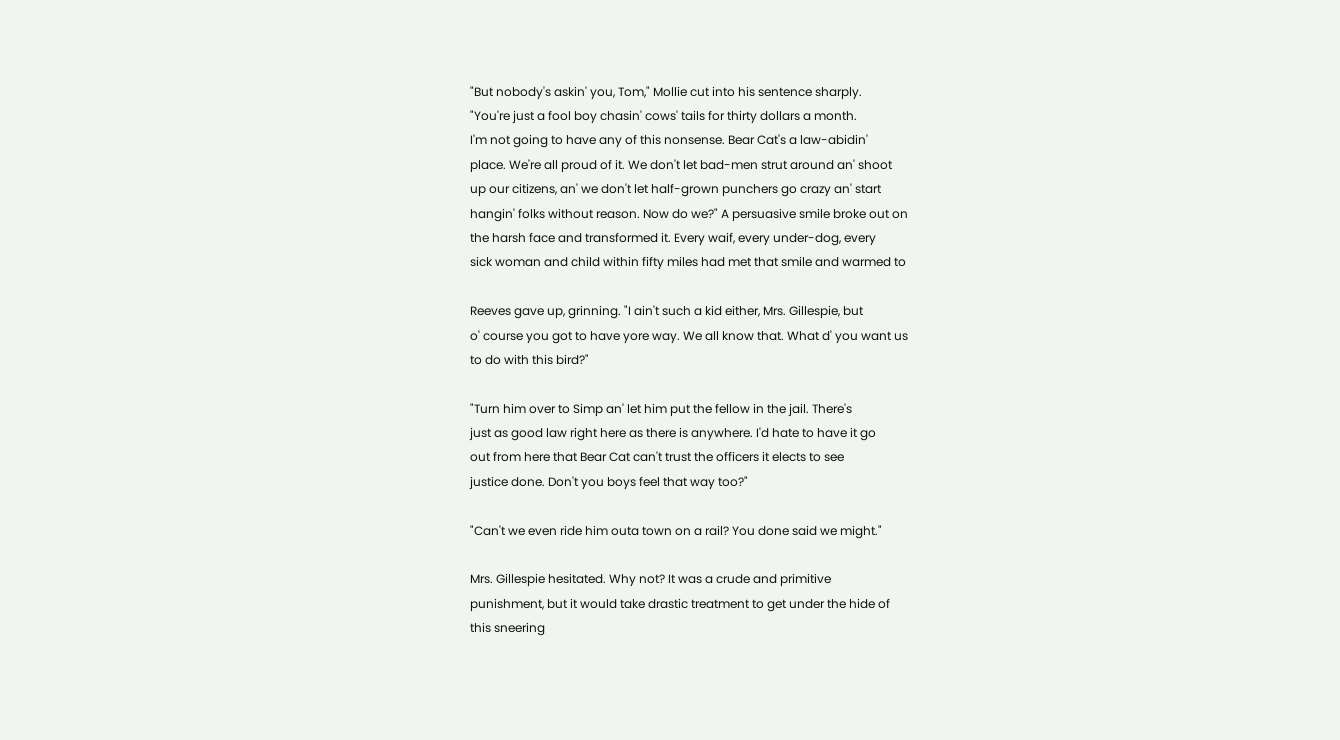"But nobody's askin' you, Tom," Mollie cut into his sentence sharply.
"You're just a fool boy chasin' cows' tails for thirty dollars a month.
I'm not going to have any of this nonsense. Bear Cat's a law-abidin'
place. We're all proud of it. We don't let bad-men strut around an' shoot
up our citizens, an' we don't let half-grown punchers go crazy an' start
hangin' folks without reason. Now do we?" A persuasive smile broke out on
the harsh face and transformed it. Every waif, every under-dog, every
sick woman and child within fifty miles had met that smile and warmed to

Reeves gave up, grinning. "I ain't such a kid either, Mrs. Gillespie, but
o' course you got to have yore way. We all know that. What d' you want us
to do with this bird?"

"Turn him over to Simp an' let him put the fellow in the jail. There's
just as good law right here as there is anywhere. I'd hate to have it go
out from here that Bear Cat can't trust the officers it elects to see
justice done. Don't you boys feel that way too?"

"Can't we even ride him outa town on a rail? You done said we might."

Mrs. Gillespie hesitated. Why not? It was a crude and primitive
punishment, but it would take drastic treatment to get under the hide of
this sneering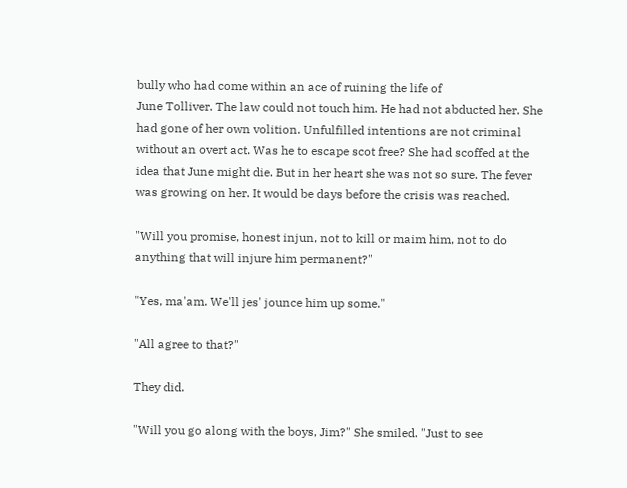bully who had come within an ace of ruining the life of
June Tolliver. The law could not touch him. He had not abducted her. She
had gone of her own volition. Unfulfilled intentions are not criminal
without an overt act. Was he to escape scot free? She had scoffed at the
idea that June might die. But in her heart she was not so sure. The fever
was growing on her. It would be days before the crisis was reached.

"Will you promise, honest injun, not to kill or maim him, not to do
anything that will injure him permanent?"

"Yes, ma'am. We'll jes' jounce him up some."

"All agree to that?"

They did.

"Will you go along with the boys, Jim?" She smiled. "Just to see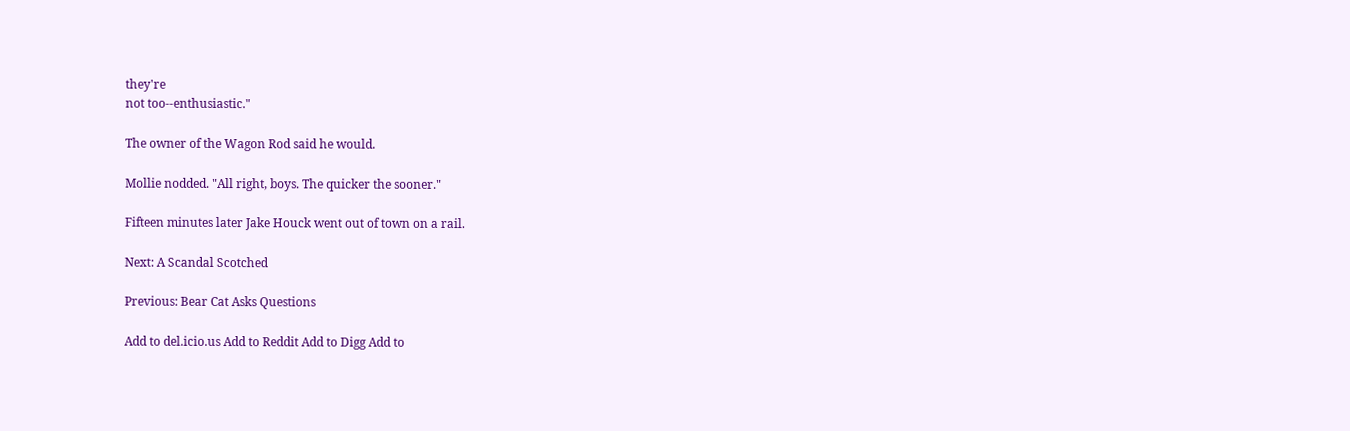they're
not too--enthusiastic."

The owner of the Wagon Rod said he would.

Mollie nodded. "All right, boys. The quicker the sooner."

Fifteen minutes later Jake Houck went out of town on a rail.

Next: A Scandal Scotched

Previous: Bear Cat Asks Questions

Add to del.icio.us Add to Reddit Add to Digg Add to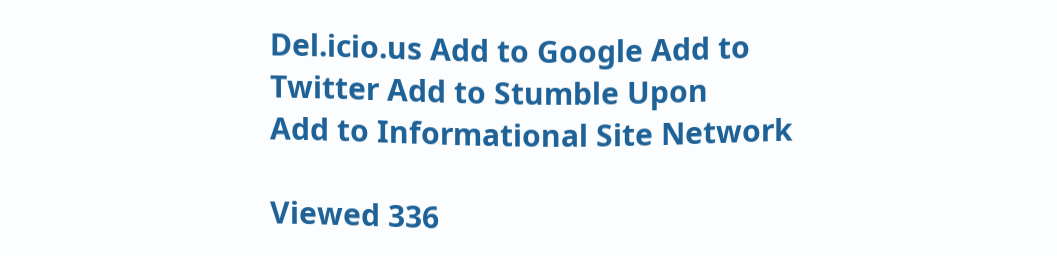Del.icio.us Add to Google Add to Twitter Add to Stumble Upon
Add to Informational Site Network

Viewed 336